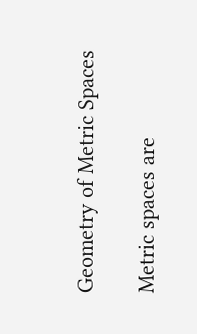Geometry of Metric Spaces

Metric spaces are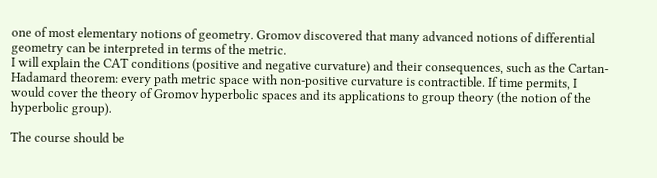one of most elementary notions of geometry. Gromov discovered that many advanced notions of differential geometry can be interpreted in terms of the metric.
I will explain the CAT conditions (positive and negative curvature) and their consequences, such as the Cartan-Hadamard theorem: every path metric space with non-positive curvature is contractible. If time permits, I would cover the theory of Gromov hyperbolic spaces and its applications to group theory (the notion of the hyperbolic group).

The course should be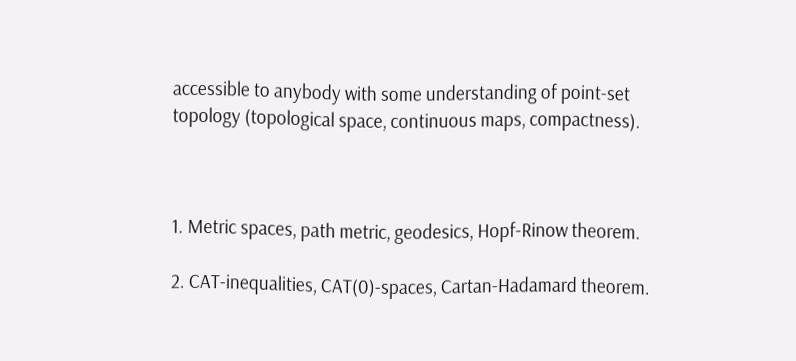accessible to anybody with some understanding of point-set topology (topological space, continuous maps, compactness).



1. Metric spaces, path metric, geodesics, Hopf-Rinow theorem.

2. CAT-inequalities, CAT(0)-spaces, Cartan-Hadamard theorem.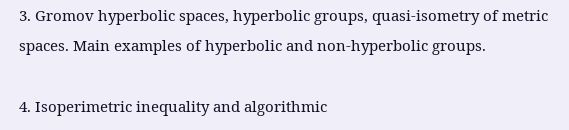3. Gromov hyperbolic spaces, hyperbolic groups, quasi-isometry of metric spaces. Main examples of hyperbolic and non-hyperbolic groups.

4. Isoperimetric inequality and algorithmic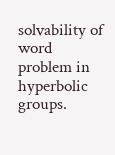solvability of word problem in hyperbolic groups.